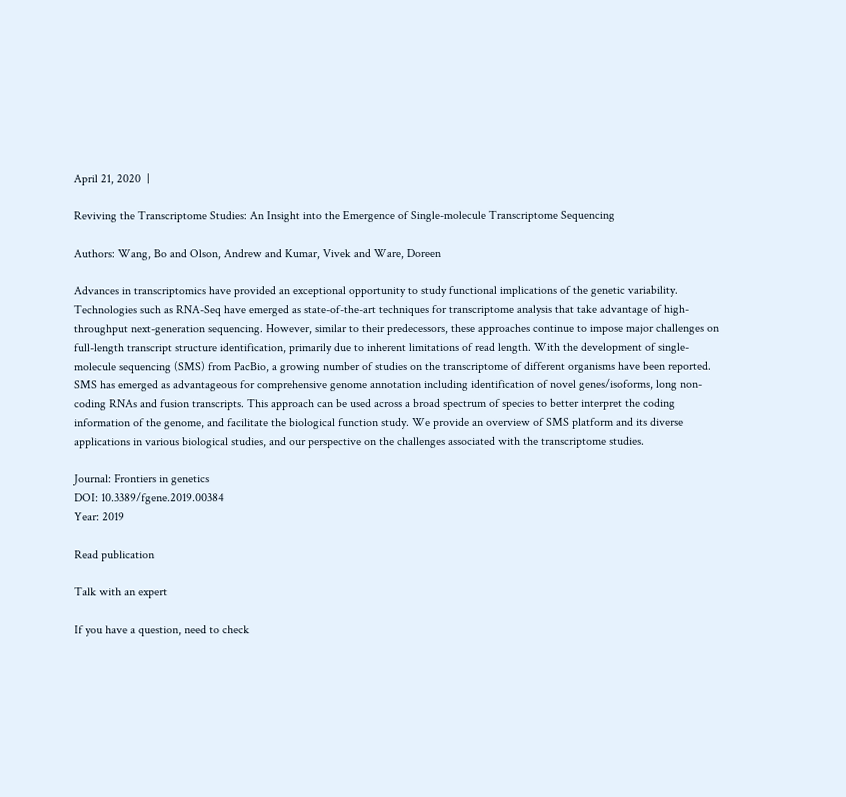April 21, 2020  |

Reviving the Transcriptome Studies: An Insight into the Emergence of Single-molecule Transcriptome Sequencing

Authors: Wang, Bo and Olson, Andrew and Kumar, Vivek and Ware, Doreen

Advances in transcriptomics have provided an exceptional opportunity to study functional implications of the genetic variability. Technologies such as RNA-Seq have emerged as state-of-the-art techniques for transcriptome analysis that take advantage of high-throughput next-generation sequencing. However, similar to their predecessors, these approaches continue to impose major challenges on full-length transcript structure identification, primarily due to inherent limitations of read length. With the development of single-molecule sequencing (SMS) from PacBio, a growing number of studies on the transcriptome of different organisms have been reported. SMS has emerged as advantageous for comprehensive genome annotation including identification of novel genes/isoforms, long non-coding RNAs and fusion transcripts. This approach can be used across a broad spectrum of species to better interpret the coding information of the genome, and facilitate the biological function study. We provide an overview of SMS platform and its diverse applications in various biological studies, and our perspective on the challenges associated with the transcriptome studies.

Journal: Frontiers in genetics
DOI: 10.3389/fgene.2019.00384
Year: 2019

Read publication

Talk with an expert

If you have a question, need to check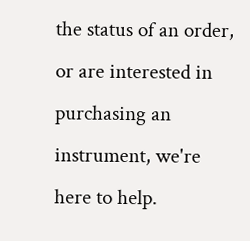the status of an order, or are interested in purchasing an instrument, we're here to help.